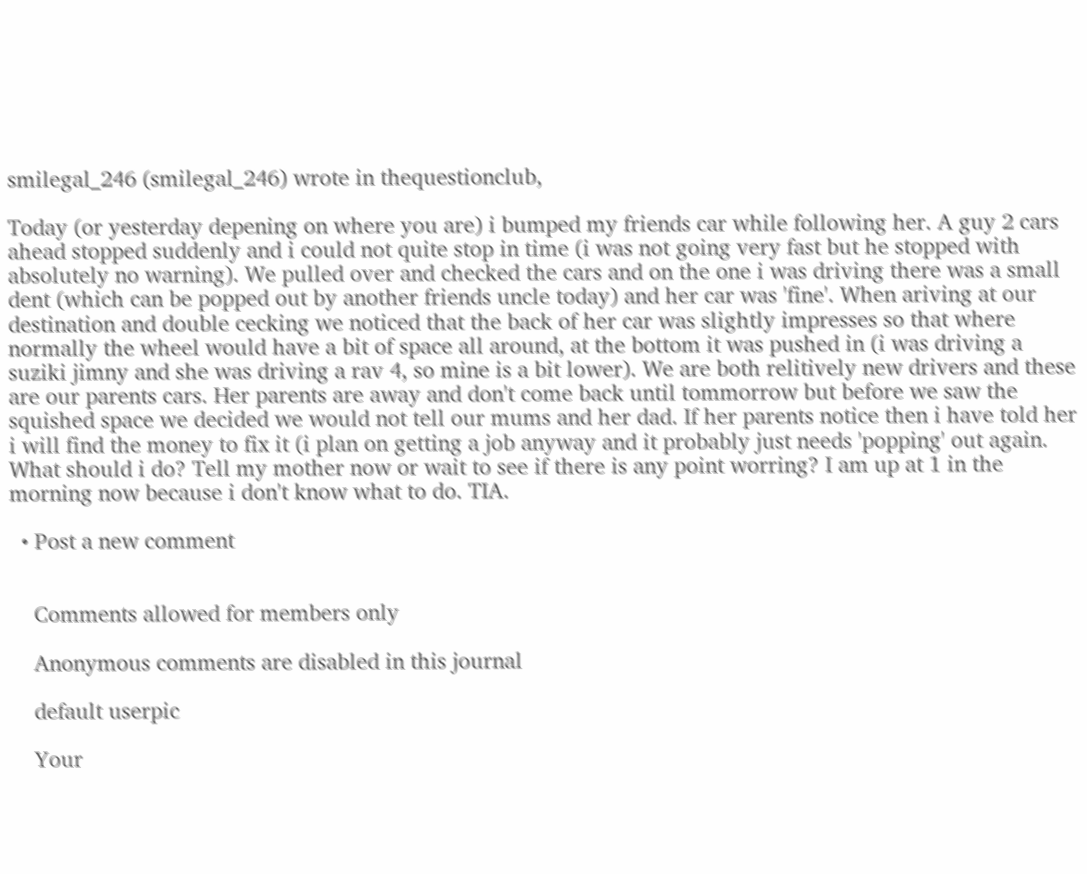smilegal_246 (smilegal_246) wrote in thequestionclub,

Today (or yesterday depening on where you are) i bumped my friends car while following her. A guy 2 cars ahead stopped suddenly and i could not quite stop in time (i was not going very fast but he stopped with absolutely no warning). We pulled over and checked the cars and on the one i was driving there was a small dent (which can be popped out by another friends uncle today) and her car was 'fine'. When ariving at our destination and double cecking we noticed that the back of her car was slightly impresses so that where normally the wheel would have a bit of space all around, at the bottom it was pushed in (i was driving a suziki jimny and she was driving a rav 4, so mine is a bit lower). We are both relitively new drivers and these are our parents cars. Her parents are away and don't come back until tommorrow but before we saw the squished space we decided we would not tell our mums and her dad. If her parents notice then i have told her i will find the money to fix it (i plan on getting a job anyway and it probably just needs 'popping' out again. What should i do? Tell my mother now or wait to see if there is any point worring? I am up at 1 in the morning now because i don't know what to do. TIA.

  • Post a new comment


    Comments allowed for members only

    Anonymous comments are disabled in this journal

    default userpic

    Your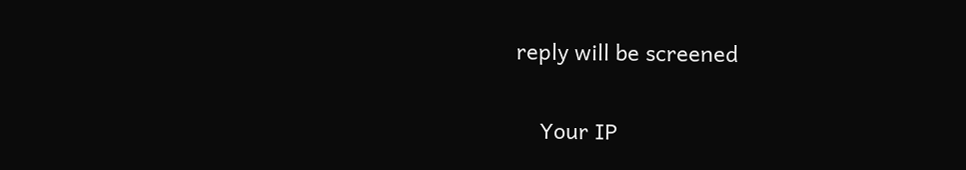reply will be screened

    Your IP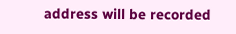address will be recorded